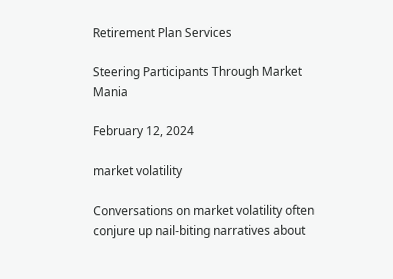Retirement Plan Services

Steering Participants Through Market Mania

February 12, 2024

market volatility

Conversations on market volatility often conjure up nail-biting narratives about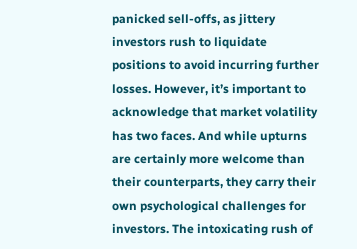panicked sell-offs, as jittery investors rush to liquidate positions to avoid incurring further losses. However, it’s important to acknowledge that market volatility has two faces. And while upturns are certainly more welcome than their counterparts, they carry their own psychological challenges for investors. The intoxicating rush of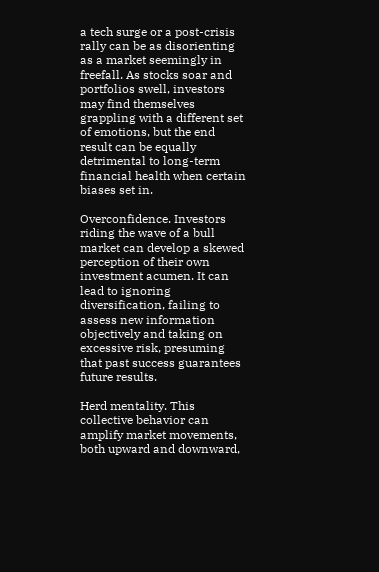a tech surge or a post-crisis rally can be as disorienting as a market seemingly in freefall. As stocks soar and portfolios swell, investors may find themselves grappling with a different set of emotions, but the end result can be equally detrimental to long-term financial health when certain biases set in.

Overconfidence. Investors riding the wave of a bull market can develop a skewed perception of their own investment acumen. It can lead to ignoring diversification, failing to assess new information objectively and taking on excessive risk, presuming that past success guarantees future results.

Herd mentality. This collective behavior can amplify market movements, both upward and downward,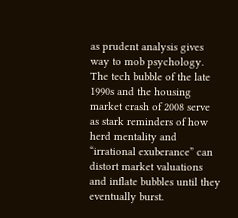as prudent analysis gives way to mob psychology. The tech bubble of the late 1990s and the housing market crash of 2008 serve as stark reminders of how herd mentality and “irrational exuberance” can distort market valuations and inflate bubbles until they eventually burst.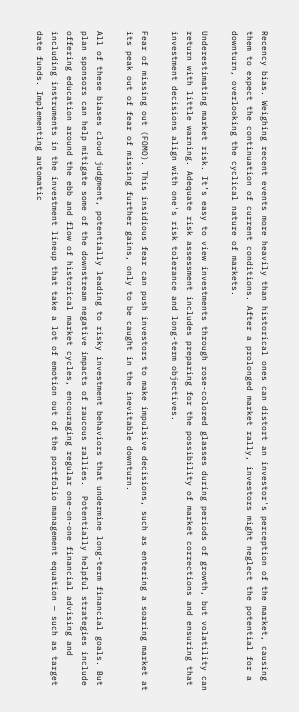Recency bias. Weighing recent events more heavily than historical ones can distort an investor's perception of the market, causing them to expect the continuation of current conditions. After a prolonged market rally, investors might neglect the potential for a downturn, overlooking the cyclical nature of markets.

Underestimating market risk. It’s easy to view investments through rose-colored glasses during periods of growth, but volatility can return with little warning. Adequate risk assessment includes preparing for the possibility of market corrections and ensuring that investment decisions align with one's risk tolerance and long-term objectives.

Fear of missing out (FOMO). This insidious fear can push investors to make impulsive decisions, such as entering a soaring market at its peak out of fear of missing further gains, only to be caught in the inevitable downturn.

All of these biases cloud judgment, potentially leading to risky investment behaviors that undermine long-term financial goals. But plan sponsors can help mitigate some of the downstream negative impacts of raucous rallies.  Potentially helpful strategies include offering education around the ebb and flow of historical market cycles, encouraging regular one-on-one financial advising and including instruments in the investment lineup that take a lot of emotion out of the portfolio management equation — such as target date funds. Implementing automatic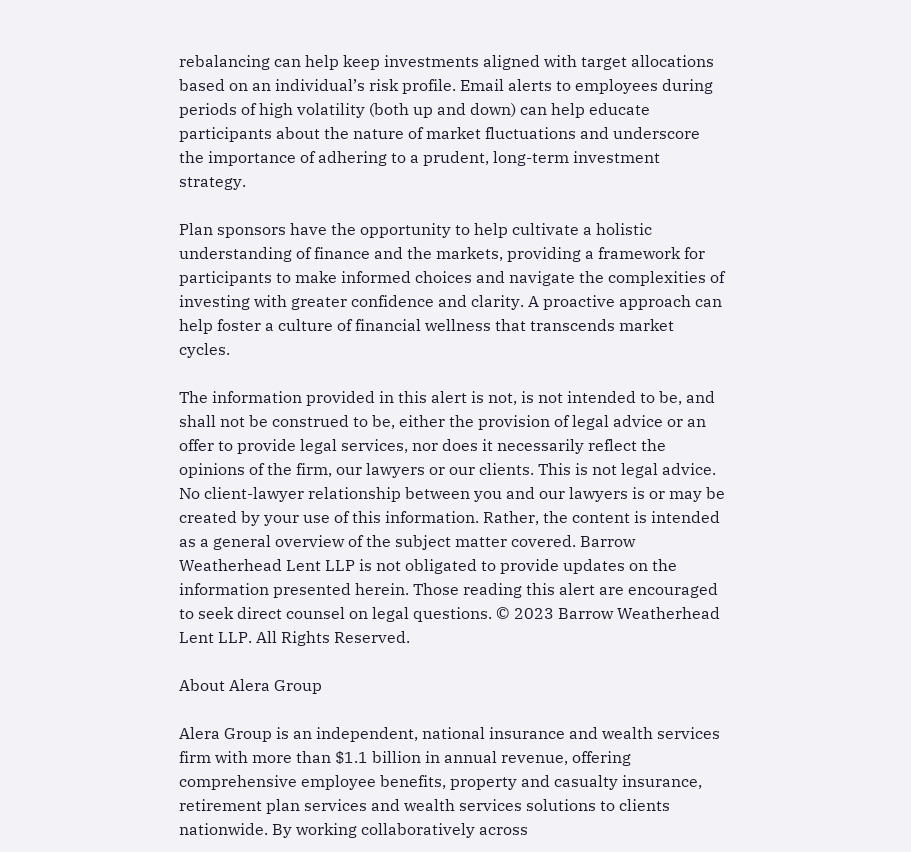rebalancing can help keep investments aligned with target allocations based on an individual’s risk profile. Email alerts to employees during periods of high volatility (both up and down) can help educate participants about the nature of market fluctuations and underscore the importance of adhering to a prudent, long-term investment strategy.

Plan sponsors have the opportunity to help cultivate a holistic understanding of finance and the markets, providing a framework for participants to make informed choices and navigate the complexities of investing with greater confidence and clarity. A proactive approach can help foster a culture of financial wellness that transcends market cycles.

The information provided in this alert is not, is not intended to be, and shall not be construed to be, either the provision of legal advice or an offer to provide legal services, nor does it necessarily reflect the opinions of the firm, our lawyers or our clients. This is not legal advice. No client-lawyer relationship between you and our lawyers is or may be created by your use of this information. Rather, the content is intended as a general overview of the subject matter covered. Barrow Weatherhead Lent LLP is not obligated to provide updates on the information presented herein. Those reading this alert are encouraged to seek direct counsel on legal questions. © 2023 Barrow Weatherhead Lent LLP. All Rights Reserved.

About Alera Group

Alera Group is an independent, national insurance and wealth services firm with more than $1.1 billion in annual revenue, offering comprehensive employee benefits, property and casualty insurance, retirement plan services and wealth services solutions to clients nationwide. By working collaboratively across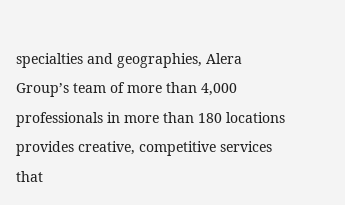specialties and geographies, Alera Group’s team of more than 4,000 professionals in more than 180 locations provides creative, competitive services that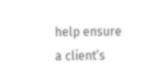help ensure a client’s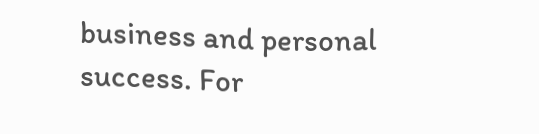business and personal success. For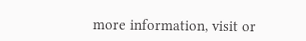more information, visit or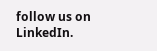follow us on LinkedIn.